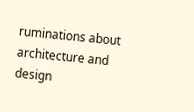ruminations about architecture and design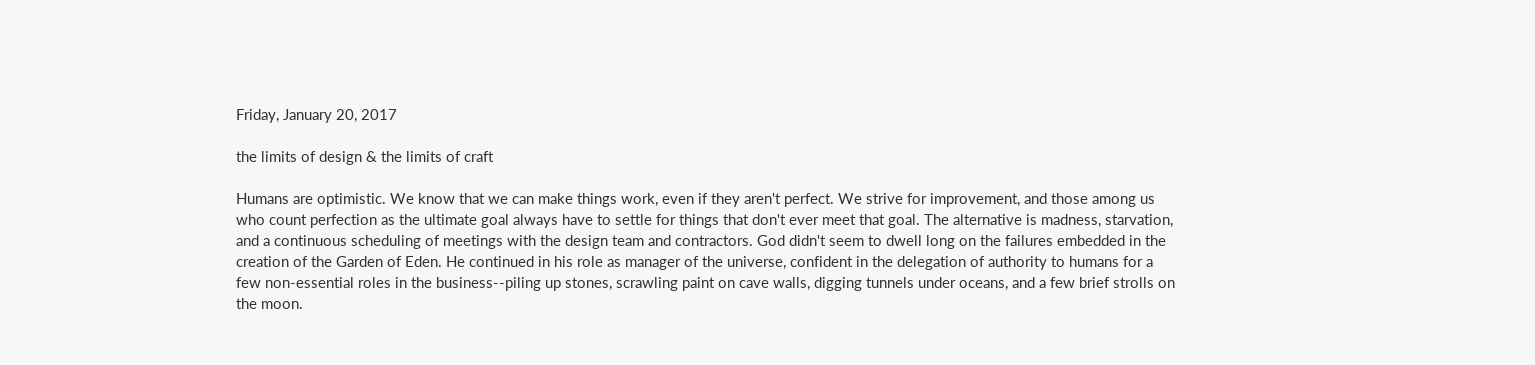Friday, January 20, 2017

the limits of design & the limits of craft

Humans are optimistic. We know that we can make things work, even if they aren't perfect. We strive for improvement, and those among us who count perfection as the ultimate goal always have to settle for things that don't ever meet that goal. The alternative is madness, starvation, and a continuous scheduling of meetings with the design team and contractors. God didn't seem to dwell long on the failures embedded in the creation of the Garden of Eden. He continued in his role as manager of the universe, confident in the delegation of authority to humans for a few non-essential roles in the business--piling up stones, scrawling paint on cave walls, digging tunnels under oceans, and a few brief strolls on the moon.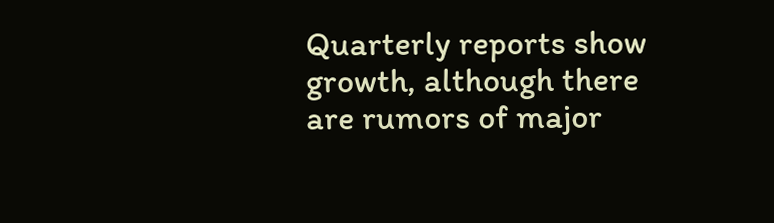Quarterly reports show growth, although there are rumors of major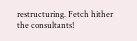restructuring. Fetch hither the consultants!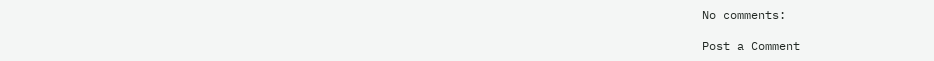No comments:

Post a Comment